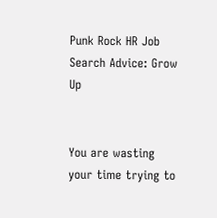Punk Rock HR Job Search Advice: Grow Up


You are wasting your time trying to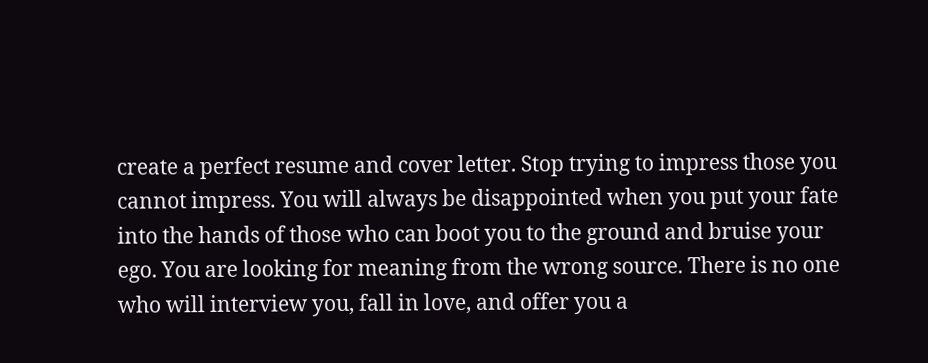create a perfect resume and cover letter. Stop trying to impress those you cannot impress. You will always be disappointed when you put your fate into the hands of those who can boot you to the ground and bruise your ego. You are looking for meaning from the wrong source. There is no one who will interview you, fall in love, and offer you a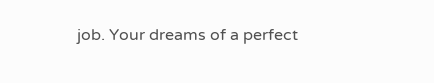job. Your dreams of a perfect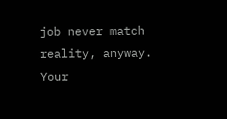job never match reality, anyway. Your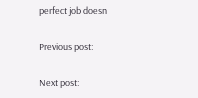perfect job doesn

Previous post:

Next post: